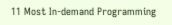11 Most In-demand Programming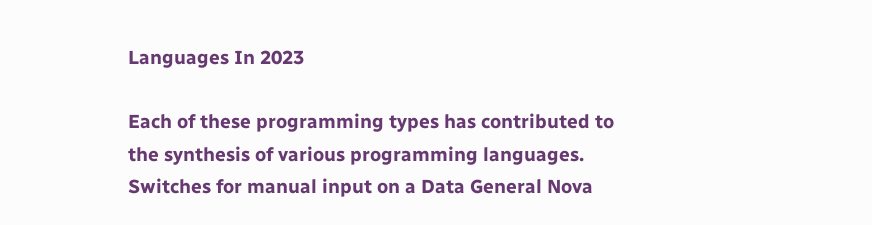Languages In 2023

Each of these programming types has contributed to the synthesis of various programming languages. Switches for manual input on a Data General Nova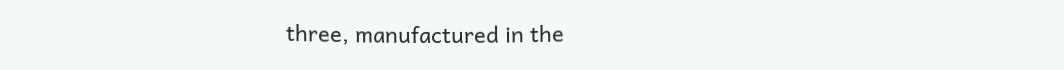three, manufactured in the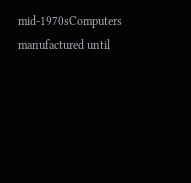mid-1970sComputers manufactured until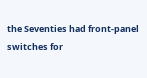the Seventies had front-panel switches for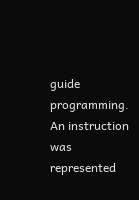guide programming. An instruction was represented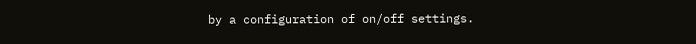by a configuration of on/off settings.